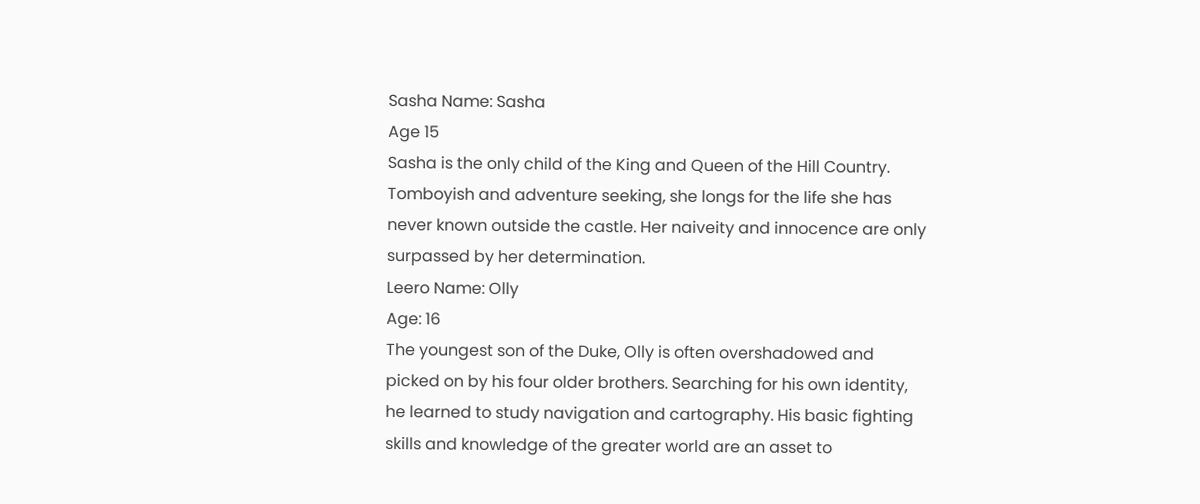Sasha Name: Sasha
Age 15
Sasha is the only child of the King and Queen of the Hill Country. Tomboyish and adventure seeking, she longs for the life she has never known outside the castle. Her naiveity and innocence are only surpassed by her determination.
Leero Name: Olly
Age: 16
The youngest son of the Duke, Olly is often overshadowed and picked on by his four older brothers. Searching for his own identity, he learned to study navigation and cartography. His basic fighting skills and knowledge of the greater world are an asset to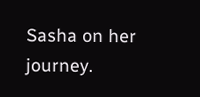Sasha on her journey.